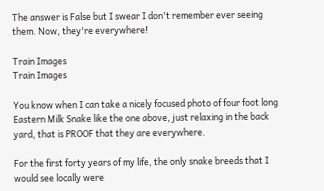The answer is False but I swear I don't remember ever seeing them. Now, they're everywhere!

Train Images
Train Images

You know when I can take a nicely focused photo of four foot long Eastern Milk Snake like the one above, just relaxing in the back yard, that is PROOF that they are everywhere.

For the first forty years of my life, the only snake breeds that I would see locally were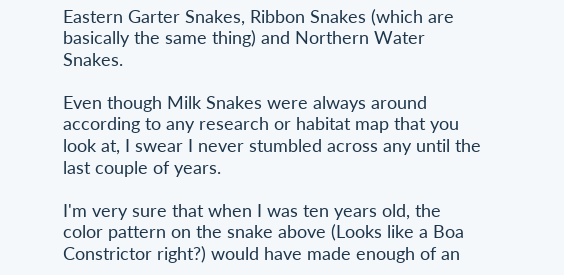Eastern Garter Snakes, Ribbon Snakes (which are basically the same thing) and Northern Water Snakes.

Even though Milk Snakes were always around according to any research or habitat map that you look at, I swear I never stumbled across any until the last couple of years.

I'm very sure that when I was ten years old, the color pattern on the snake above (Looks like a Boa Constrictor right?) would have made enough of an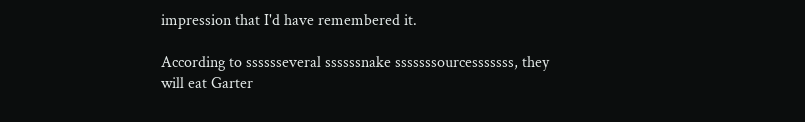impression that I'd have remembered it.

According to sssssseveral ssssssnake sssssssourcesssssss, they will eat Garter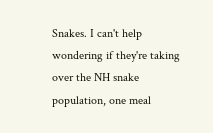Snakes. I can't help wondering if they're taking over the NH snake population, one meal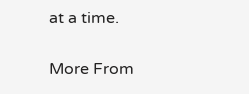at a time.

More From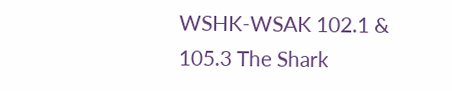WSHK-WSAK 102.1 & 105.3 The Shark